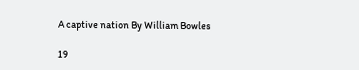A captive nation By William Bowles

19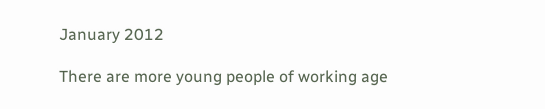January 2012

There are more young people of working age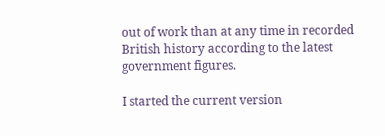out of work than at any time in recorded British history according to the latest government figures.

I started the current version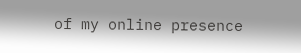of my online presence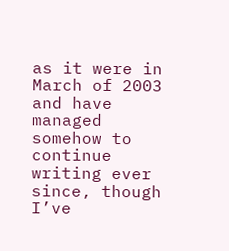as it were in March of 2003 and have managed somehow to continue writing ever since, though I’ve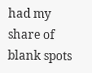had my share of blank spots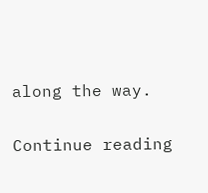along the way.

Continue reading